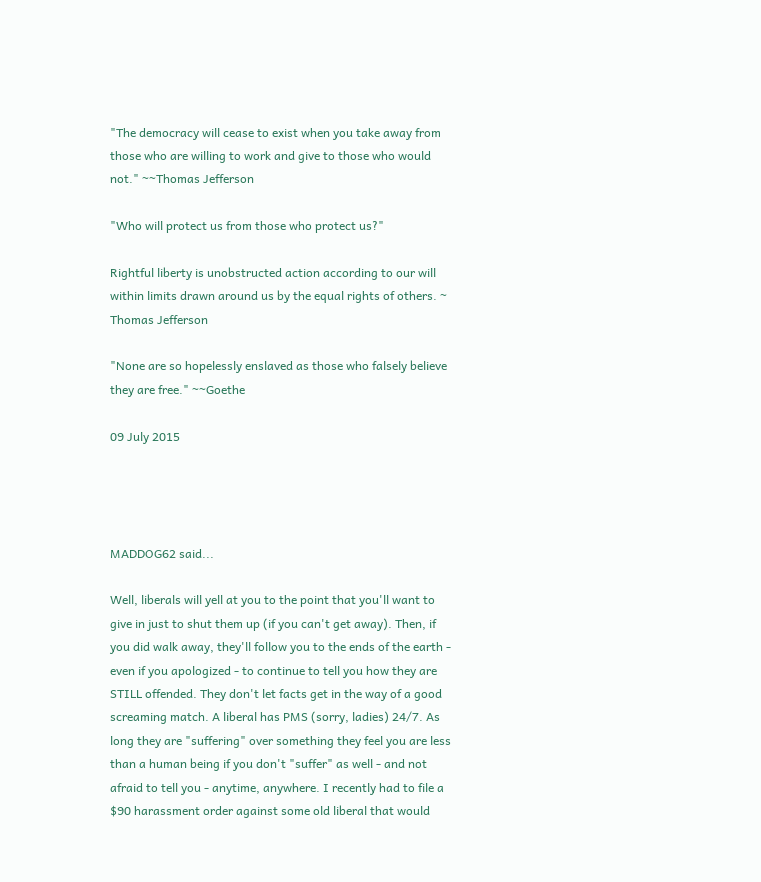"The democracy will cease to exist when you take away from those who are willing to work and give to those who would not." ~~Thomas Jefferson

"Who will protect us from those who protect us?"

Rightful liberty is unobstructed action according to our will within limits drawn around us by the equal rights of others. ~ Thomas Jefferson

"None are so hopelessly enslaved as those who falsely believe they are free." ~~Goethe

09 July 2015




MADDOG62 said...

Well, liberals will yell at you to the point that you'll want to give in just to shut them up (if you can't get away). Then, if you did walk away, they'll follow you to the ends of the earth - even if you apologized - to continue to tell you how they are STILL offended. They don't let facts get in the way of a good screaming match. A liberal has PMS (sorry, ladies) 24/7. As long they are "suffering" over something they feel you are less than a human being if you don't "suffer" as well - and not afraid to tell you - anytime, anywhere. I recently had to file a $90 harassment order against some old liberal that would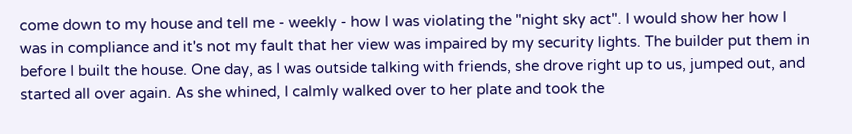come down to my house and tell me - weekly - how I was violating the "night sky act". I would show her how I was in compliance and it's not my fault that her view was impaired by my security lights. The builder put them in before I built the house. One day, as I was outside talking with friends, she drove right up to us, jumped out, and started all over again. As she whined, I calmly walked over to her plate and took the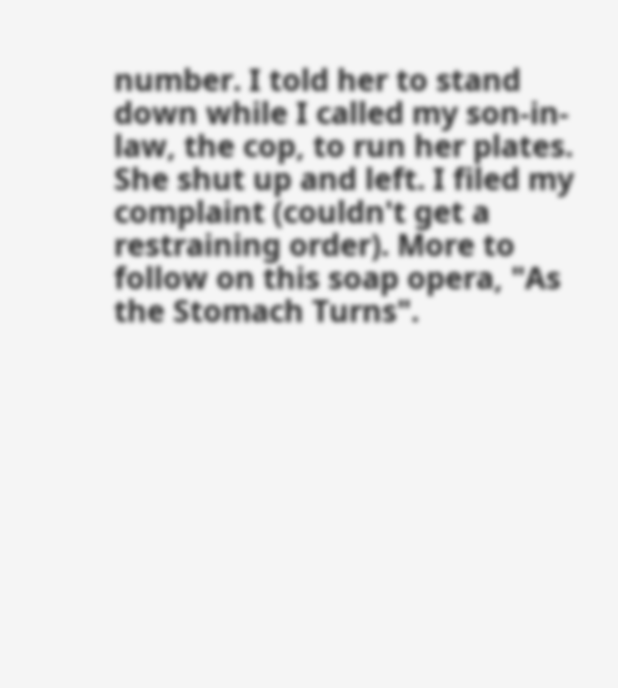number. I told her to stand down while I called my son-in-law, the cop, to run her plates. She shut up and left. I filed my complaint (couldn't get a restraining order). More to follow on this soap opera, "As the Stomach Turns".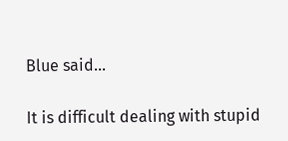Blue said...

It is difficult dealing with stupid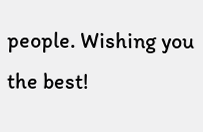people. Wishing you the best!